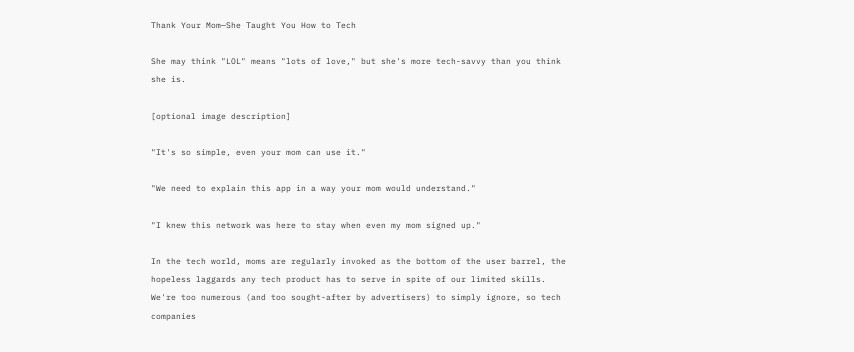Thank Your Mom—She Taught You How to Tech

She may think "LOL" means "lots of love," but she's more tech-savvy than you think she is.

[optional image description]

"It's so simple, even your mom can use it."

"We need to explain this app in a way your mom would understand."

"I knew this network was here to stay when even my mom signed up."

In the tech world, moms are regularly invoked as the bottom of the user barrel, the hopeless laggards any tech product has to serve in spite of our limited skills. We're too numerous (and too sought-after by advertisers) to simply ignore, so tech companies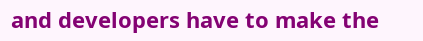and developers have to make the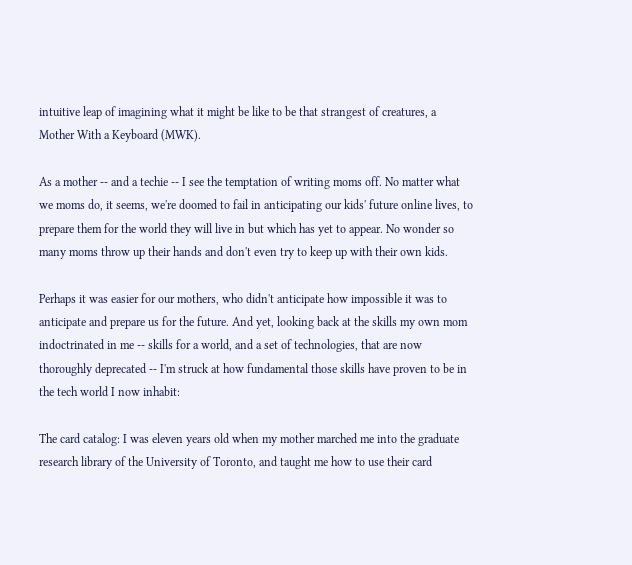intuitive leap of imagining what it might be like to be that strangest of creatures, a Mother With a Keyboard (MWK).

As a mother -- and a techie -- I see the temptation of writing moms off. No matter what we moms do, it seems, we're doomed to fail in anticipating our kids' future online lives, to prepare them for the world they will live in but which has yet to appear. No wonder so many moms throw up their hands and don't even try to keep up with their own kids.

Perhaps it was easier for our mothers, who didn't anticipate how impossible it was to anticipate and prepare us for the future. And yet, looking back at the skills my own mom indoctrinated in me -- skills for a world, and a set of technologies, that are now thoroughly deprecated -- I'm struck at how fundamental those skills have proven to be in the tech world I now inhabit:

The card catalog: I was eleven years old when my mother marched me into the graduate research library of the University of Toronto, and taught me how to use their card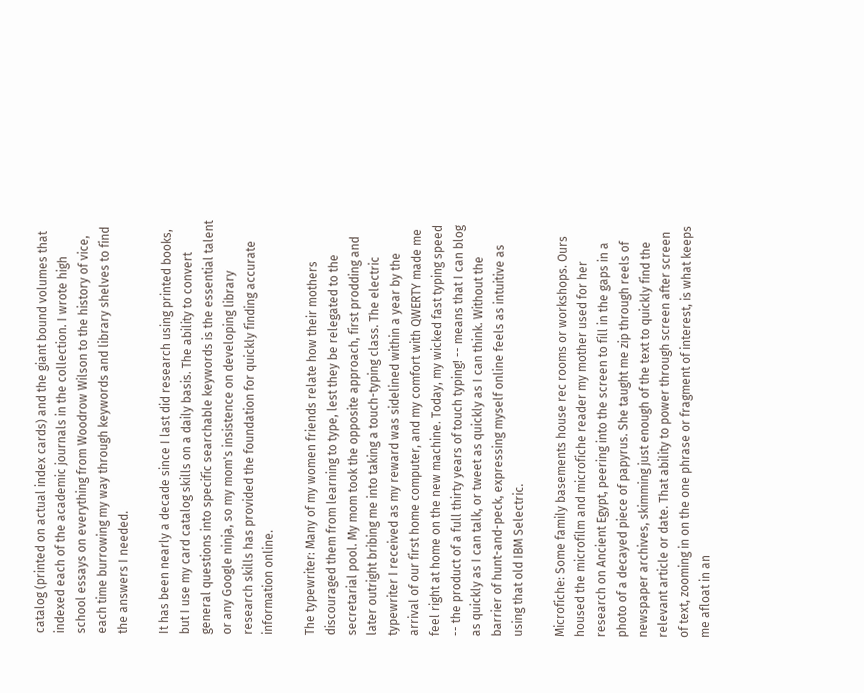catalog (printed on actual index cards) and the giant bound volumes that indexed each of the academic journals in the collection. I wrote high school essays on everything from Woodrow Wilson to the history of vice, each time burrowing my way through keywords and library shelves to find the answers I needed.

It has been nearly a decade since I last did research using printed books, but I use my card catalog skills on a daily basis. The ability to convert general questions into specific searchable keywords is the essential talent or any Google ninja, so my mom's insistence on developing library research skills has provided the foundation for quickly finding accurate information online.

The typewriter: Many of my women friends relate how their mothers discouraged them from learning to type, lest they be relegated to the secretarial pool. My mom took the opposite approach, first prodding and later outright bribing me into taking a touch-typing class. The electric typewriter I received as my reward was sidelined within a year by the arrival of our first home computer, and my comfort with QWERTY made me feel right at home on the new machine. Today, my wicked fast typing speed -- the product of a full thirty years of touch typing! -- means that I can blog as quickly as I can talk, or tweet as quickly as I can think. Without the barrier of hunt-and-peck, expressing myself online feels as intuitive as using that old IBM Selectric.

Microfiche: Some family basements house rec rooms or workshops. Ours housed the microfilm and microfiche reader my mother used for her research on Ancient Egypt, peering into the screen to fill in the gaps in a photo of a decayed piece of papyrus. She taught me zip through reels of newspaper archives, skimming just enough of the text to quickly find the relevant article or date. That ability to power through screen after screen of text, zooming in on the one phrase or fragment of interest, is what keeps me afloat in an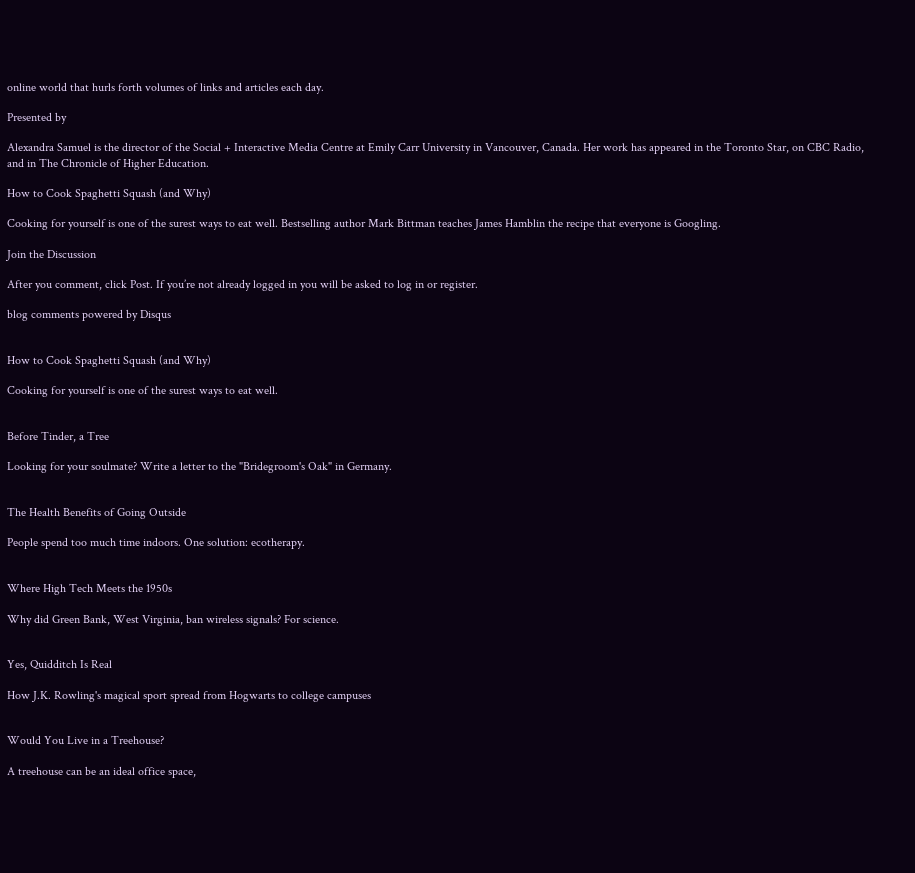online world that hurls forth volumes of links and articles each day.

Presented by

Alexandra Samuel is the director of the Social + Interactive Media Centre at Emily Carr University in Vancouver, Canada. Her work has appeared in the Toronto Star, on CBC Radio, and in The Chronicle of Higher Education.

How to Cook Spaghetti Squash (and Why)

Cooking for yourself is one of the surest ways to eat well. Bestselling author Mark Bittman teaches James Hamblin the recipe that everyone is Googling.

Join the Discussion

After you comment, click Post. If you’re not already logged in you will be asked to log in or register.

blog comments powered by Disqus


How to Cook Spaghetti Squash (and Why)

Cooking for yourself is one of the surest ways to eat well.


Before Tinder, a Tree

Looking for your soulmate? Write a letter to the "Bridegroom's Oak" in Germany.


The Health Benefits of Going Outside

People spend too much time indoors. One solution: ecotherapy.


Where High Tech Meets the 1950s

Why did Green Bank, West Virginia, ban wireless signals? For science.


Yes, Quidditch Is Real

How J.K. Rowling's magical sport spread from Hogwarts to college campuses


Would You Live in a Treehouse?

A treehouse can be an ideal office space,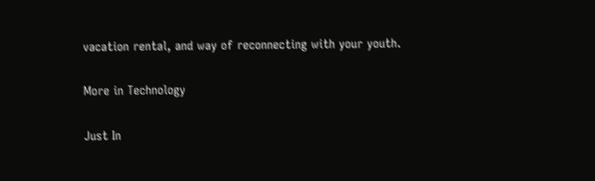vacation rental, and way of reconnecting with your youth.

More in Technology

Just In